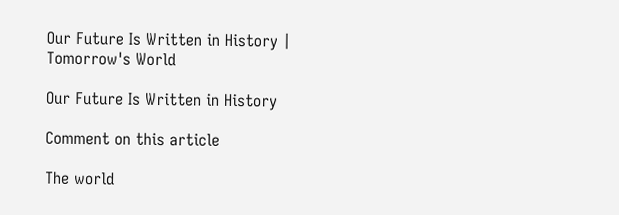Our Future Is Written in History | Tomorrow's World

Our Future Is Written in History

Comment on this article

The world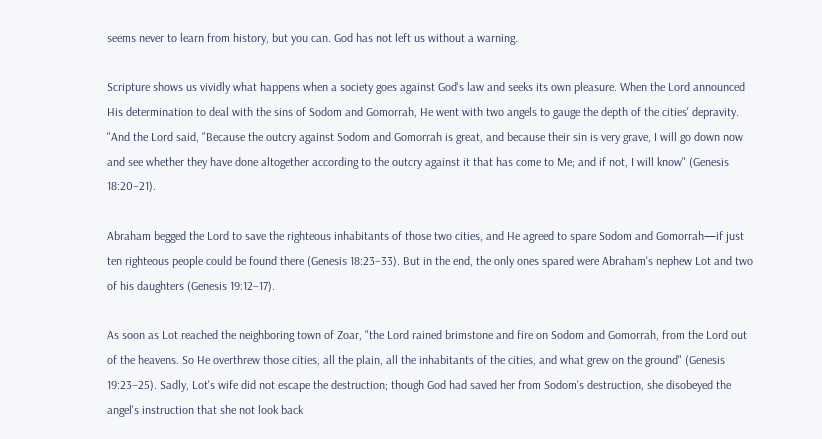seems never to learn from history, but you can. God has not left us without a warning.

Scripture shows us vividly what happens when a society goes against God's law and seeks its own pleasure. When the Lord announced His determination to deal with the sins of Sodom and Gomorrah, He went with two angels to gauge the depth of the cities' depravity. "And the Lord said, "Because the outcry against Sodom and Gomorrah is great, and because their sin is very grave, I will go down now and see whether they have done altogether according to the outcry against it that has come to Me; and if not, I will know" (Genesis 18:20–21).

Abraham begged the Lord to save the righteous inhabitants of those two cities, and He agreed to spare Sodom and Gomorrah—if just ten righteous people could be found there (Genesis 18:23–33). But in the end, the only ones spared were Abraham's nephew Lot and two of his daughters (Genesis 19:12–17).

As soon as Lot reached the neighboring town of Zoar, "the Lord rained brimstone and fire on Sodom and Gomorrah, from the Lord out of the heavens. So He overthrew those cities, all the plain, all the inhabitants of the cities, and what grew on the ground" (Genesis 19:23–25). Sadly, Lot's wife did not escape the destruction; though God had saved her from Sodom's destruction, she disobeyed the angel's instruction that she not look back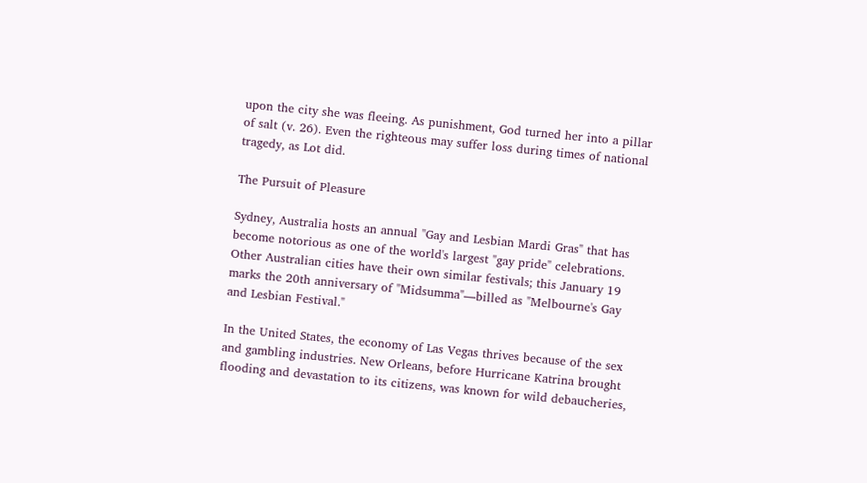upon the city she was fleeing. As punishment, God turned her into a pillar of salt (v. 26). Even the righteous may suffer loss during times of national tragedy, as Lot did.

The Pursuit of Pleasure

Sydney, Australia hosts an annual "Gay and Lesbian Mardi Gras" that has become notorious as one of the world's largest "gay pride" celebrations. Other Australian cities have their own similar festivals; this January 19 marks the 20th anniversary of "Midsumma"—billed as "Melbourne's Gay and Lesbian Festival."

In the United States, the economy of Las Vegas thrives because of the sex and gambling industries. New Orleans, before Hurricane Katrina brought flooding and devastation to its citizens, was known for wild debaucheries,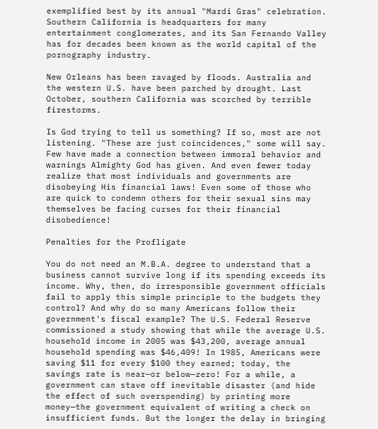exemplified best by its annual "Mardi Gras" celebration. Southern California is headquarters for many entertainment conglomerates, and its San Fernando Valley has for decades been known as the world capital of the pornography industry.

New Orleans has been ravaged by floods. Australia and the western U.S. have been parched by drought. Last October, southern California was scorched by terrible firestorms.

Is God trying to tell us something? If so, most are not listening. "These are just coincidences," some will say. Few have made a connection between immoral behavior and warnings Almighty God has given. And even fewer today realize that most individuals and governments are disobeying His financial laws! Even some of those who are quick to condemn others for their sexual sins may themselves be facing curses for their financial disobedience!

Penalties for the Profligate

You do not need an M.B.A. degree to understand that a business cannot survive long if its spending exceeds its income. Why, then, do irresponsible government officials fail to apply this simple principle to the budgets they control? And why do so many Americans follow their government's fiscal example? The U.S. Federal Reserve commissioned a study showing that while the average U.S. household income in 2005 was $43,200, average annual household spending was $46,409! In 1985, Americans were saving $11 for every $100 they earned; today, the savings rate is near—or below—zero! For a while, a government can stave off inevitable disaster (and hide the effect of such overspending) by printing more money—the government equivalent of writing a check on insufficient funds. But the longer the delay in bringing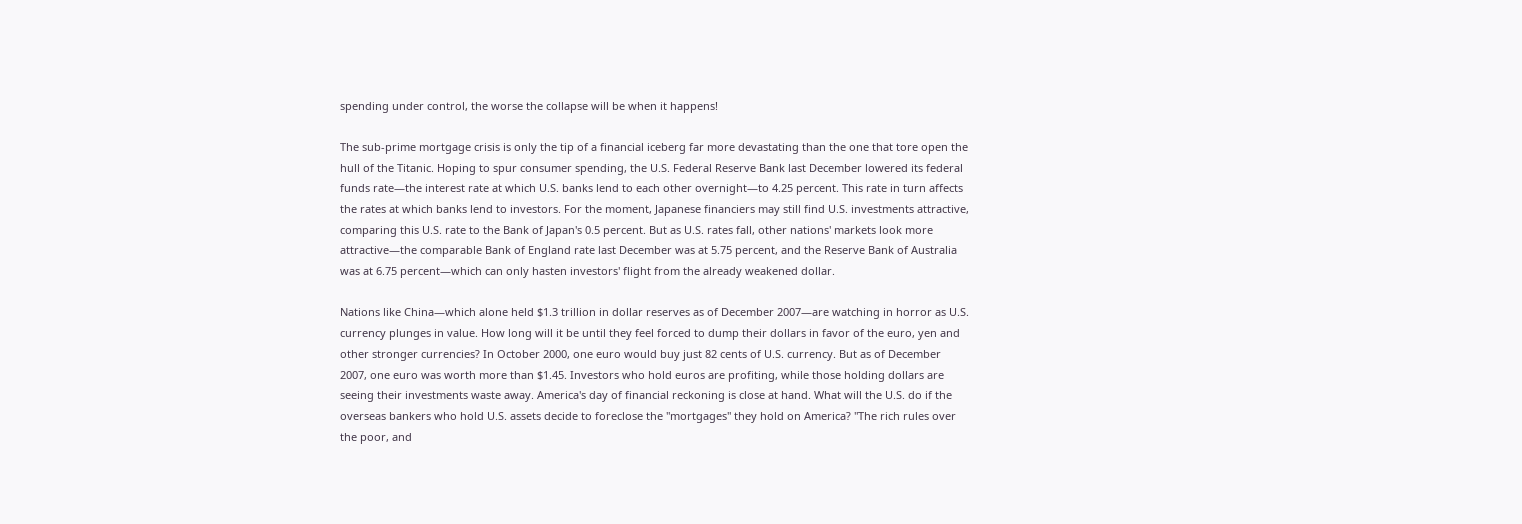spending under control, the worse the collapse will be when it happens!

The sub-prime mortgage crisis is only the tip of a financial iceberg far more devastating than the one that tore open the hull of the Titanic. Hoping to spur consumer spending, the U.S. Federal Reserve Bank last December lowered its federal funds rate—the interest rate at which U.S. banks lend to each other overnight—to 4.25 percent. This rate in turn affects the rates at which banks lend to investors. For the moment, Japanese financiers may still find U.S. investments attractive, comparing this U.S. rate to the Bank of Japan's 0.5 percent. But as U.S. rates fall, other nations' markets look more attractive—the comparable Bank of England rate last December was at 5.75 percent, and the Reserve Bank of Australia was at 6.75 percent—which can only hasten investors' flight from the already weakened dollar.

Nations like China—which alone held $1.3 trillion in dollar reserves as of December 2007—are watching in horror as U.S. currency plunges in value. How long will it be until they feel forced to dump their dollars in favor of the euro, yen and other stronger currencies? In October 2000, one euro would buy just 82 cents of U.S. currency. But as of December 2007, one euro was worth more than $1.45. Investors who hold euros are profiting, while those holding dollars are seeing their investments waste away. America's day of financial reckoning is close at hand. What will the U.S. do if the overseas bankers who hold U.S. assets decide to foreclose the "mortgages" they hold on America? "The rich rules over the poor, and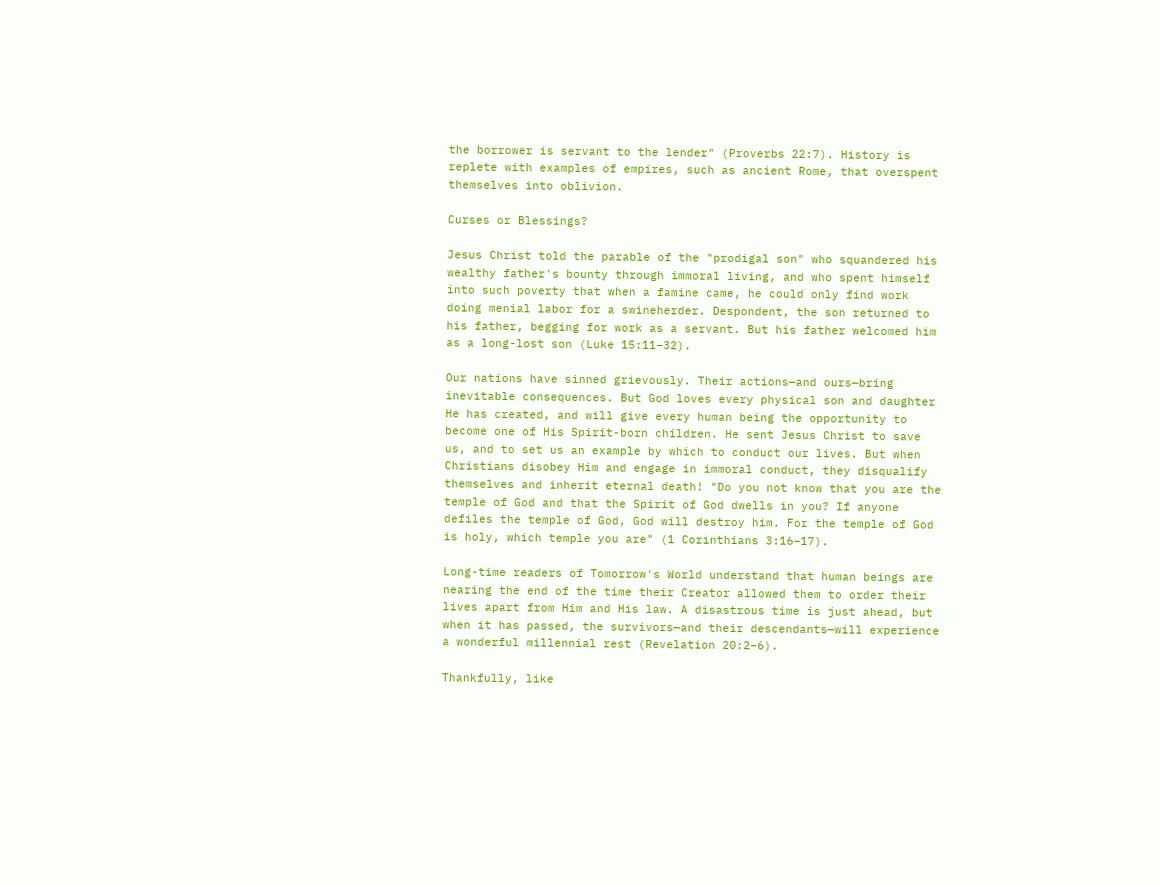the borrower is servant to the lender" (Proverbs 22:7). History is replete with examples of empires, such as ancient Rome, that overspent themselves into oblivion.

Curses or Blessings?

Jesus Christ told the parable of the "prodigal son" who squandered his wealthy father's bounty through immoral living, and who spent himself into such poverty that when a famine came, he could only find work doing menial labor for a swineherder. Despondent, the son returned to his father, begging for work as a servant. But his father welcomed him as a long-lost son (Luke 15:11–32).

Our nations have sinned grievously. Their actions—and ours—bring inevitable consequences. But God loves every physical son and daughter He has created, and will give every human being the opportunity to become one of His Spirit-born children. He sent Jesus Christ to save us, and to set us an example by which to conduct our lives. But when Christians disobey Him and engage in immoral conduct, they disqualify themselves and inherit eternal death! "Do you not know that you are the temple of God and that the Spirit of God dwells in you? If anyone defiles the temple of God, God will destroy him. For the temple of God is holy, which temple you are" (1 Corinthians 3:16–17).

Long-time readers of Tomorrow's World understand that human beings are nearing the end of the time their Creator allowed them to order their lives apart from Him and His law. A disastrous time is just ahead, but when it has passed, the survivors—and their descendants—will experience a wonderful millennial rest (Revelation 20:2–6).

Thankfully, like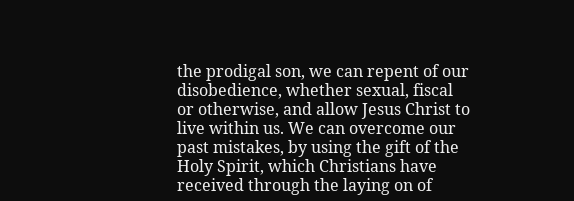the prodigal son, we can repent of our disobedience, whether sexual, fiscal or otherwise, and allow Jesus Christ to live within us. We can overcome our past mistakes, by using the gift of the Holy Spirit, which Christians have received through the laying on of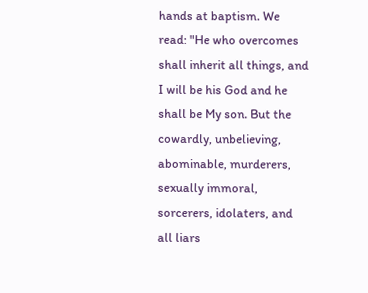hands at baptism. We read: "He who overcomes shall inherit all things, and I will be his God and he shall be My son. But the cowardly, unbelieving, abominable, murderers, sexually immoral, sorcerers, idolaters, and all liars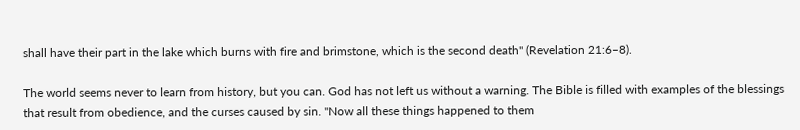shall have their part in the lake which burns with fire and brimstone, which is the second death" (Revelation 21:6–8).

The world seems never to learn from history, but you can. God has not left us without a warning. The Bible is filled with examples of the blessings that result from obedience, and the curses caused by sin. "Now all these things happened to them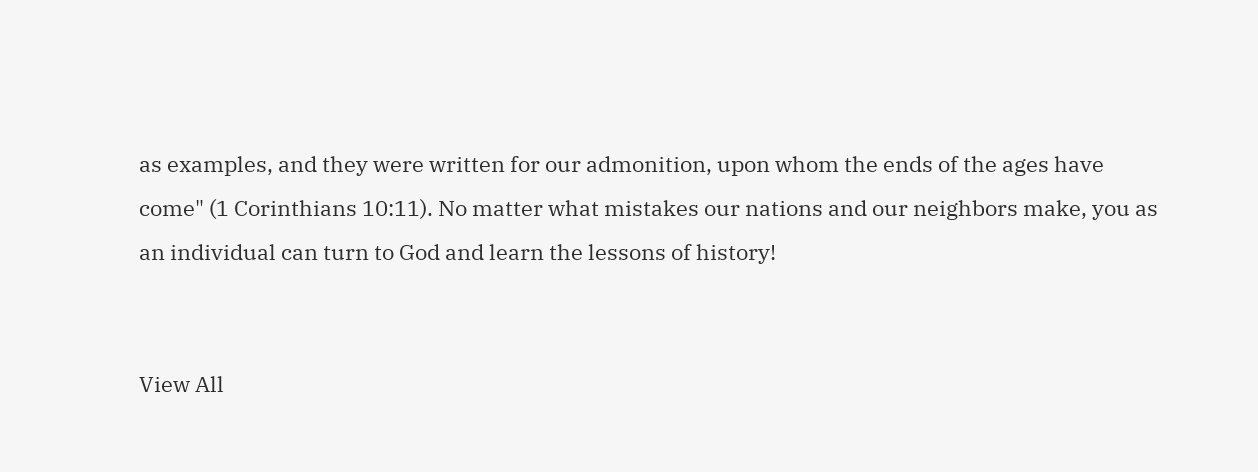as examples, and they were written for our admonition, upon whom the ends of the ages have come" (1 Corinthians 10:11). No matter what mistakes our nations and our neighbors make, you as an individual can turn to God and learn the lessons of history!


View All